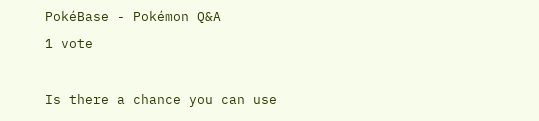PokéBase - Pokémon Q&A
1 vote

Is there a chance you can use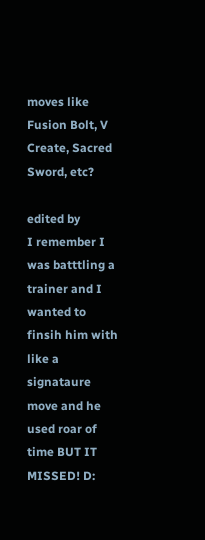moves like Fusion Bolt, V Create, Sacred Sword, etc?

edited by
I remember I was batttling a trainer and I wanted to finsih him with like a signataure move and he used roar of time BUT IT MISSED! D: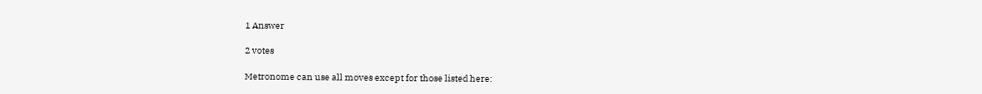1 Answer

2 votes

Metronome can use all moves except for those listed here: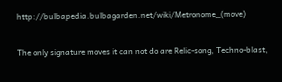http://bulbapedia.bulbagarden.net/wiki/Metronome_(move)

The only signature moves it can not do are Relic-song, Techno-blast,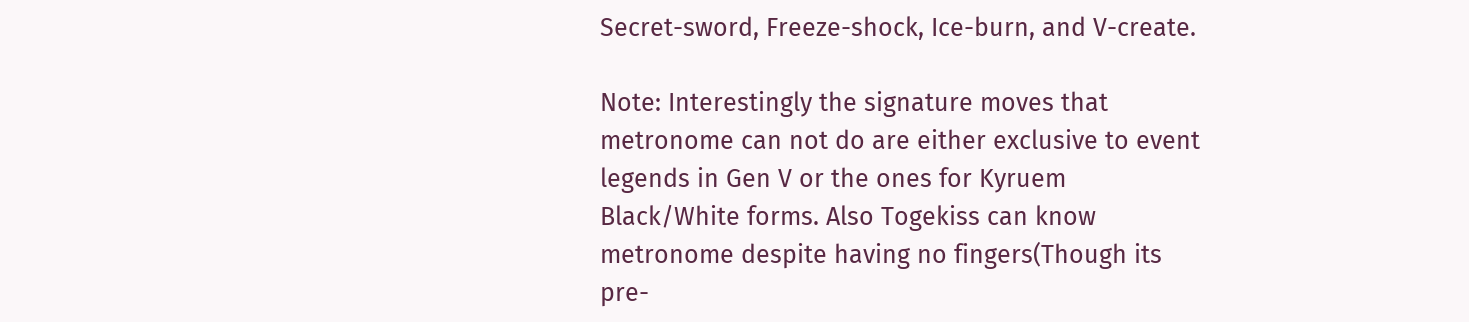Secret-sword, Freeze-shock, Ice-burn, and V-create.

Note: Interestingly the signature moves that metronome can not do are either exclusive to event legends in Gen V or the ones for Kyruem Black/White forms. Also Togekiss can know metronome despite having no fingers(Though its pre-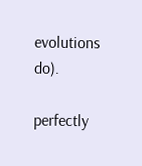evolutions do).

perfectly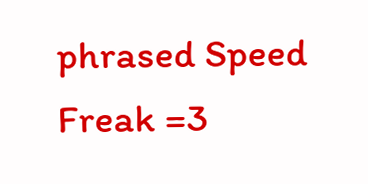phrased Speed Freak =3